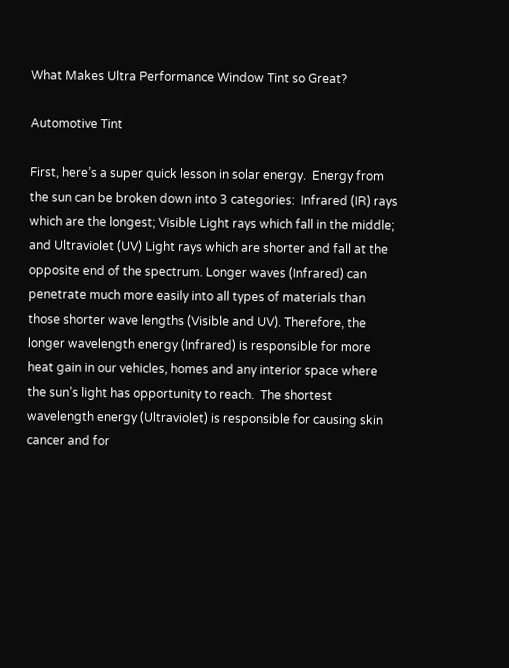What Makes Ultra Performance Window Tint so Great?

Automotive Tint

First, here’s a super quick lesson in solar energy.  Energy from the sun can be broken down into 3 categories:  Infrared (IR) rays which are the longest; Visible Light rays which fall in the middle; and Ultraviolet (UV) Light rays which are shorter and fall at the opposite end of the spectrum. Longer waves (Infrared) can penetrate much more easily into all types of materials than those shorter wave lengths (Visible and UV). Therefore, the longer wavelength energy (Infrared) is responsible for more heat gain in our vehicles, homes and any interior space where the sun’s light has opportunity to reach.  The shortest wavelength energy (Ultraviolet) is responsible for causing skin cancer and for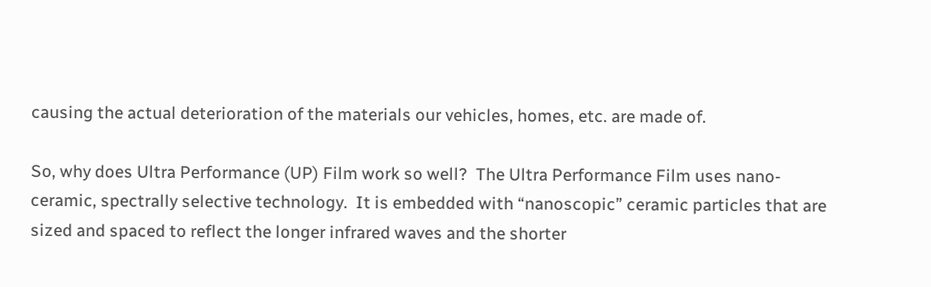causing the actual deterioration of the materials our vehicles, homes, etc. are made of.

So, why does Ultra Performance (UP) Film work so well?  The Ultra Performance Film uses nano-ceramic, spectrally selective technology.  It is embedded with “nanoscopic” ceramic particles that are sized and spaced to reflect the longer infrared waves and the shorter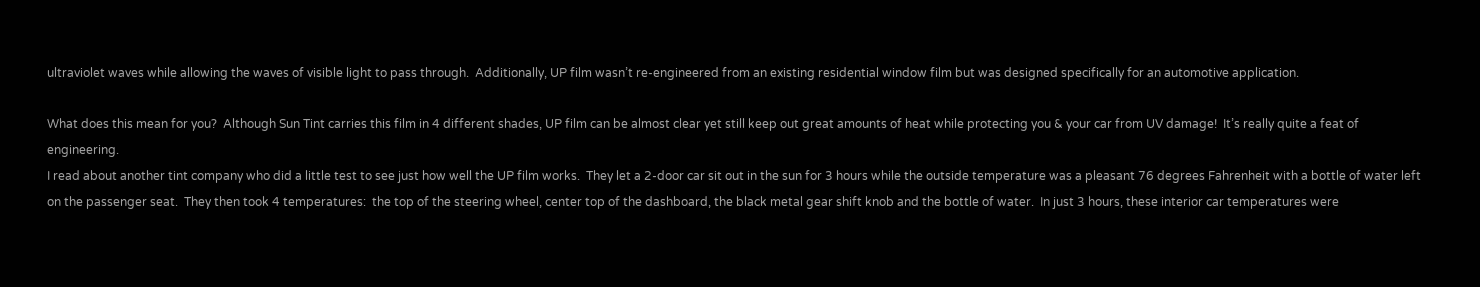ultraviolet waves while allowing the waves of visible light to pass through.  Additionally, UP film wasn’t re-engineered from an existing residential window film but was designed specifically for an automotive application.

What does this mean for you?  Although Sun Tint carries this film in 4 different shades, UP film can be almost clear yet still keep out great amounts of heat while protecting you & your car from UV damage!  It’s really quite a feat of engineering.
I read about another tint company who did a little test to see just how well the UP film works.  They let a 2-door car sit out in the sun for 3 hours while the outside temperature was a pleasant 76 degrees Fahrenheit with a bottle of water left on the passenger seat.  They then took 4 temperatures:  the top of the steering wheel, center top of the dashboard, the black metal gear shift knob and the bottle of water.  In just 3 hours, these interior car temperatures were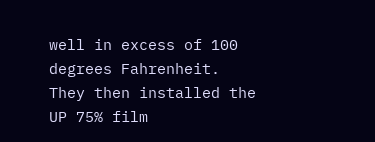well in excess of 100 degrees Fahrenheit.  They then installed the UP 75% film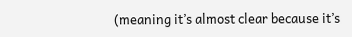(meaning it’s almost clear because it’s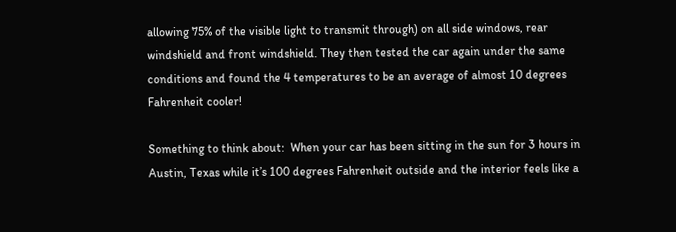allowing 75% of the visible light to transmit through) on all side windows, rear windshield and front windshield. They then tested the car again under the same conditions and found the 4 temperatures to be an average of almost 10 degrees Fahrenheit cooler!

Something to think about:  When your car has been sitting in the sun for 3 hours in Austin, Texas while it’s 100 degrees Fahrenheit outside and the interior feels like a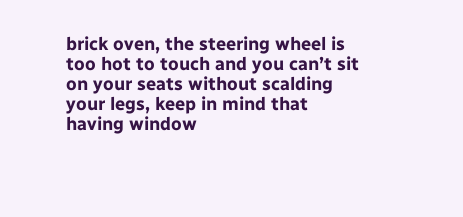brick oven, the steering wheel is too hot to touch and you can’t sit on your seats without scalding your legs, keep in mind that having window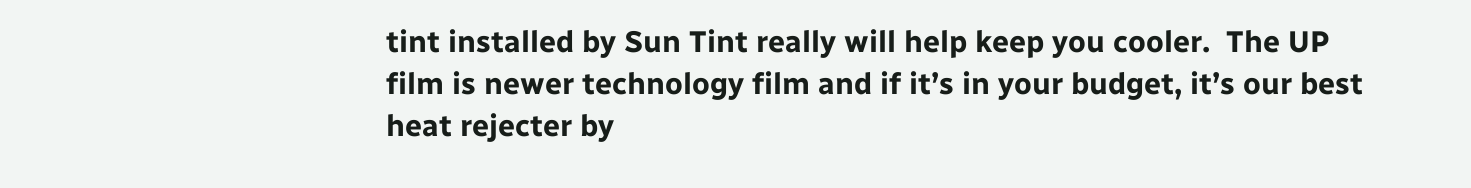tint installed by Sun Tint really will help keep you cooler.  The UP film is newer technology film and if it’s in your budget, it’s our best heat rejecter by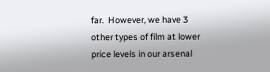far.  However, we have 3 other types of film at lower price levels in our arsenal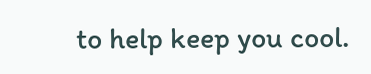to help keep you cool.